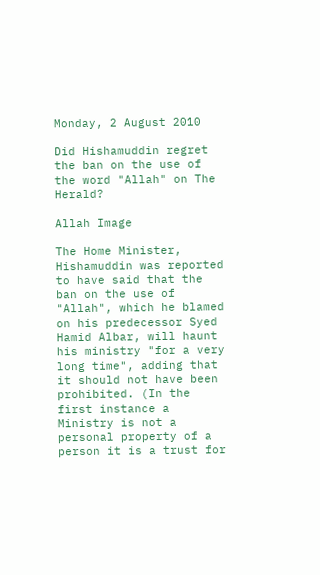Monday, 2 August 2010

Did Hishamuddin regret the ban on the use of the word "Allah" on The Herald?

Allah Image

The Home Minister, Hishamuddin was reported to have said that the ban on the use of "Allah", which he blamed on his predecessor Syed Hamid Albar, will haunt his ministry "for a very long time", adding that it should not have been prohibited. (In the first instance a Ministry is not a personal property of a person it is a trust for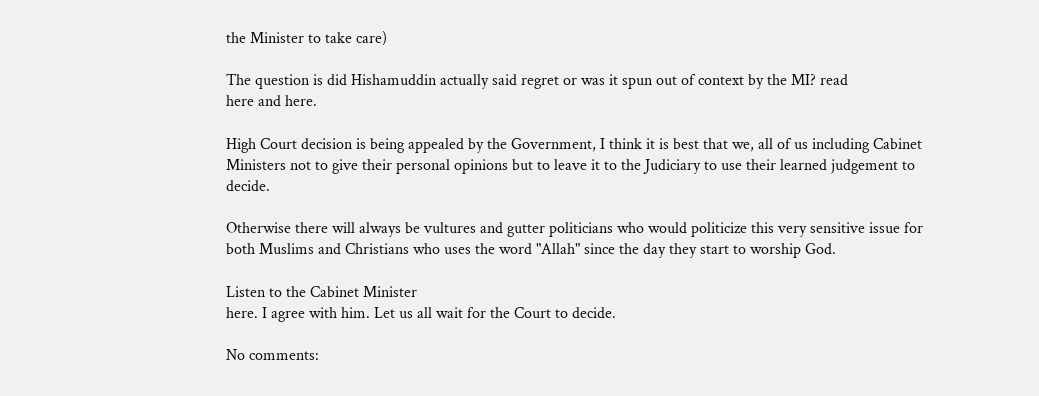the Minister to take care)

The question is did Hishamuddin actually said regret or was it spun out of context by the MI? read
here and here.

High Court decision is being appealed by the Government, I think it is best that we, all of us including Cabinet Ministers not to give their personal opinions but to leave it to the Judiciary to use their learned judgement to decide.

Otherwise there will always be vultures and gutter politicians who would politicize this very sensitive issue for both Muslims and Christians who uses the word "Allah" since the day they start to worship God.

Listen to the Cabinet Minister
here. I agree with him. Let us all wait for the Court to decide.

No comments: